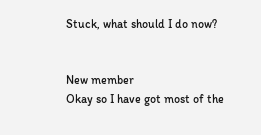Stuck, what should I do now?


New member
Okay so I have got most of the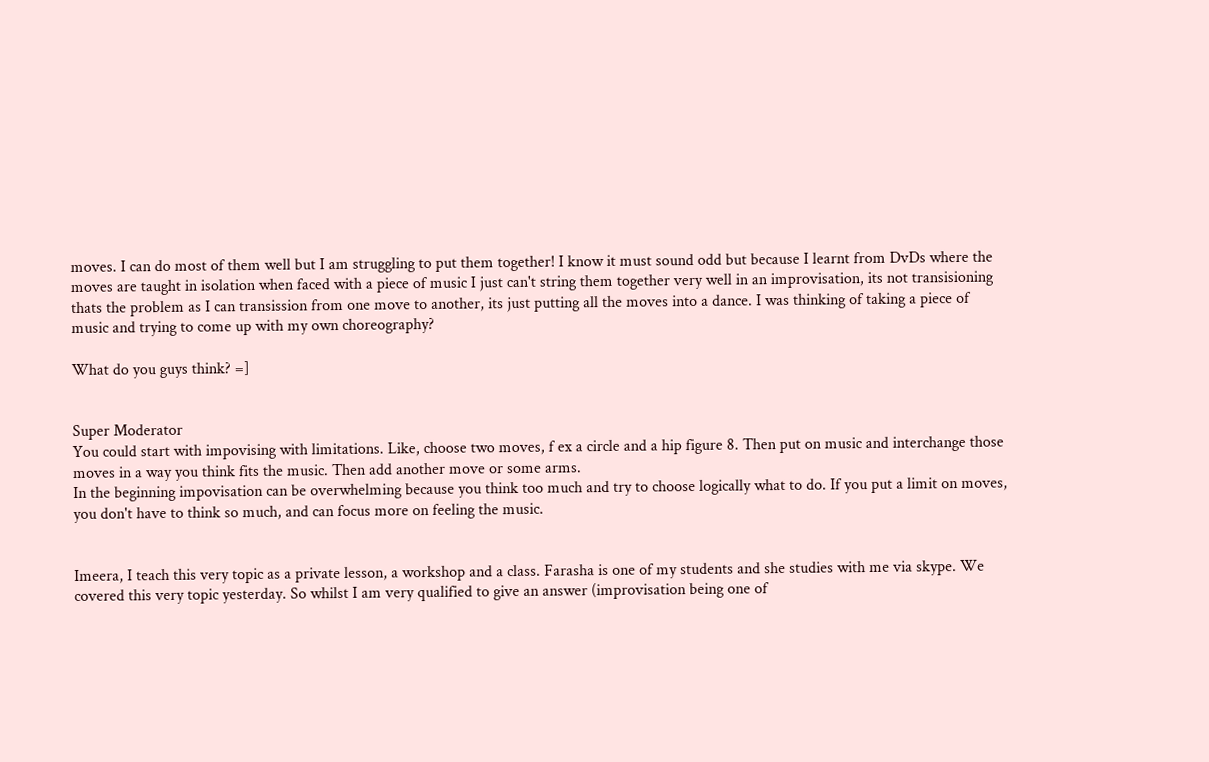moves. I can do most of them well but I am struggling to put them together! I know it must sound odd but because I learnt from DvDs where the moves are taught in isolation when faced with a piece of music I just can't string them together very well in an improvisation, its not transisioning thats the problem as I can transission from one move to another, its just putting all the moves into a dance. I was thinking of taking a piece of music and trying to come up with my own choreography?

What do you guys think? =]


Super Moderator
You could start with impovising with limitations. Like, choose two moves, f ex a circle and a hip figure 8. Then put on music and interchange those moves in a way you think fits the music. Then add another move or some arms.
In the beginning impovisation can be overwhelming because you think too much and try to choose logically what to do. If you put a limit on moves, you don't have to think so much, and can focus more on feeling the music.


Imeera, I teach this very topic as a private lesson, a workshop and a class. Farasha is one of my students and she studies with me via skype. We covered this very topic yesterday. So whilst I am very qualified to give an answer (improvisation being one of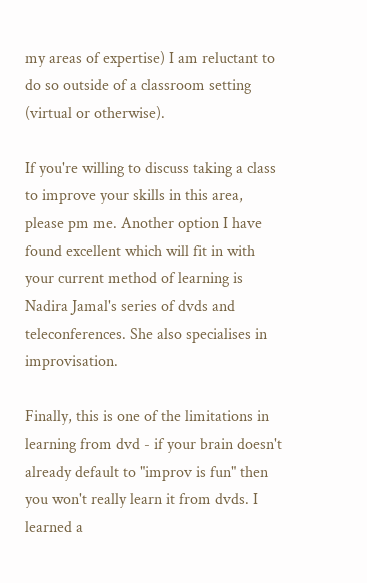my areas of expertise) I am reluctant to do so outside of a classroom setting (virtual or otherwise).

If you're willing to discuss taking a class to improve your skills in this area, please pm me. Another option I have found excellent which will fit in with your current method of learning is Nadira Jamal's series of dvds and teleconferences. She also specialises in improvisation.

Finally, this is one of the limitations in learning from dvd - if your brain doesn't already default to "improv is fun" then you won't really learn it from dvds. I learned a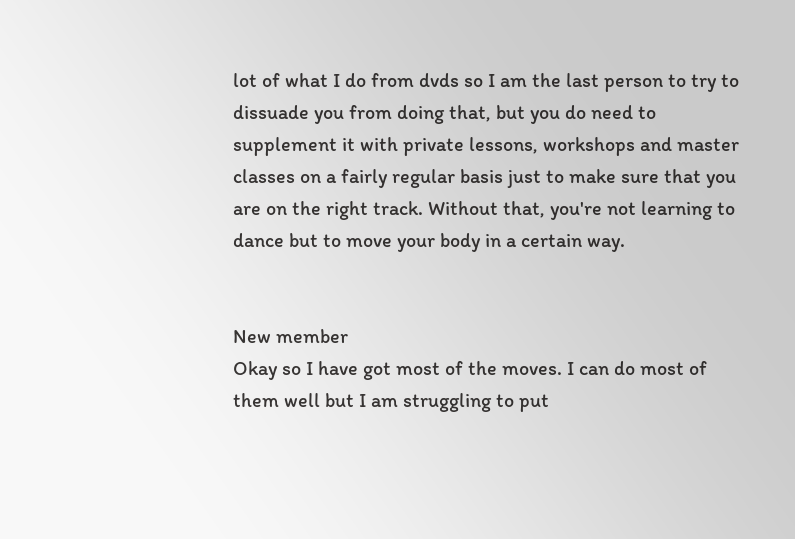lot of what I do from dvds so I am the last person to try to dissuade you from doing that, but you do need to supplement it with private lessons, workshops and master classes on a fairly regular basis just to make sure that you are on the right track. Without that, you're not learning to dance but to move your body in a certain way.


New member
Okay so I have got most of the moves. I can do most of them well but I am struggling to put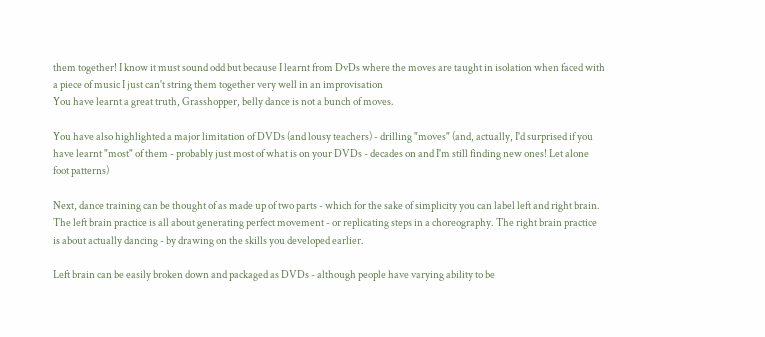them together! I know it must sound odd but because I learnt from DvDs where the moves are taught in isolation when faced with a piece of music I just can't string them together very well in an improvisation
You have learnt a great truth, Grasshopper, belly dance is not a bunch of moves.

You have also highlighted a major limitation of DVDs (and lousy teachers) - drilling "moves" (and, actually, I'd surprised if you have learnt "most" of them - probably just most of what is on your DVDs - decades on and I'm still finding new ones! Let alone foot patterns)

Next, dance training can be thought of as made up of two parts - which for the sake of simplicity you can label left and right brain. The left brain practice is all about generating perfect movement - or replicating steps in a choreography. The right brain practice is about actually dancing - by drawing on the skills you developed earlier.

Left brain can be easily broken down and packaged as DVDs - although people have varying ability to be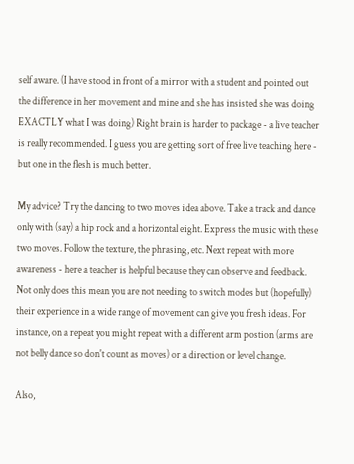self aware. (I have stood in front of a mirror with a student and pointed out the difference in her movement and mine and she has insisted she was doing EXACTLY what I was doing) Right brain is harder to package - a live teacher is really recommended. I guess you are getting sort of free live teaching here - but one in the flesh is much better.

My advice? Try the dancing to two moves idea above. Take a track and dance only with (say) a hip rock and a horizontal eight. Express the music with these two moves. Follow the texture, the phrasing, etc. Next repeat with more awareness - here a teacher is helpful because they can observe and feedback. Not only does this mean you are not needing to switch modes but (hopefully) their experience in a wide range of movement can give you fresh ideas. For instance, on a repeat you might repeat with a different arm postion (arms are not belly dance so don't count as moves) or a direction or level change.

Also,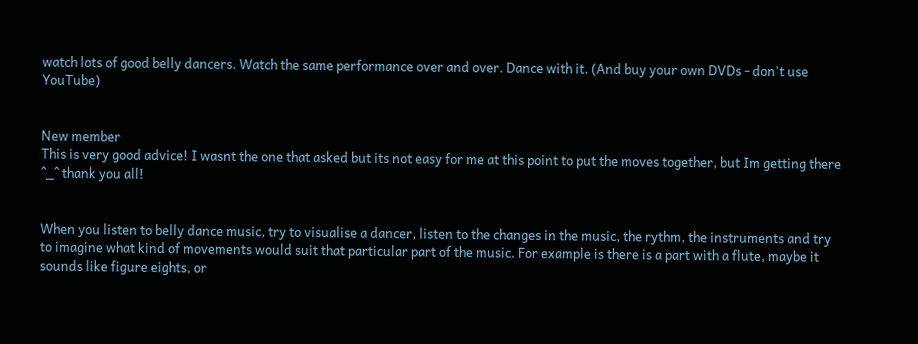watch lots of good belly dancers. Watch the same performance over and over. Dance with it. (And buy your own DVDs - don't use YouTube)


New member
This is very good advice! I wasnt the one that asked but its not easy for me at this point to put the moves together, but Im getting there ^_^ thank you all!


When you listen to belly dance music, try to visualise a dancer, listen to the changes in the music, the rythm, the instruments and try to imagine what kind of movements would suit that particular part of the music. For example is there is a part with a flute, maybe it sounds like figure eights, or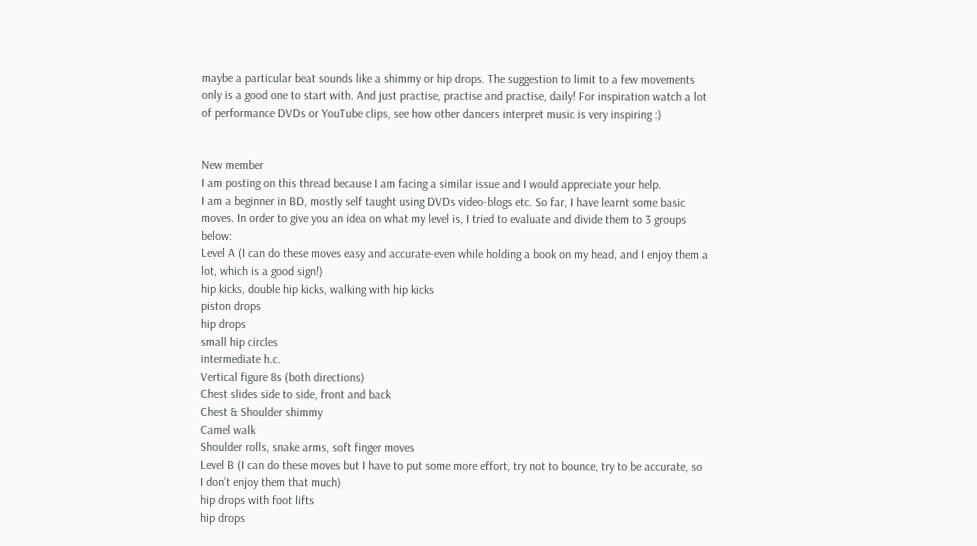maybe a particular beat sounds like a shimmy or hip drops. The suggestion to limit to a few movements only is a good one to start with. And just practise, practise and practise, daily! For inspiration watch a lot of performance DVDs or YouTube clips, see how other dancers interpret music is very inspiring :)


New member
I am posting on this thread because I am facing a similar issue and I would appreciate your help.
I am a beginner in BD, mostly self taught using DVDs video-blogs etc. So far, I have learnt some basic moves. In order to give you an idea on what my level is, I tried to evaluate and divide them to 3 groups below:
Level A (I can do these moves easy and accurate-even while holding a book on my head, and I enjoy them a lot, which is a good sign!)
hip kicks, double hip kicks, walking with hip kicks
piston drops
hip drops
small hip circles
intermediate h.c.
Vertical figure 8s (both directions)
Chest slides side to side, front and back
Chest & Shoulder shimmy
Camel walk
Shoulder rolls, snake arms, soft finger moves
Level B (I can do these moves but I have to put some more effort, try not to bounce, try to be accurate, so I don’t enjoy them that much)
hip drops with foot lifts
hip drops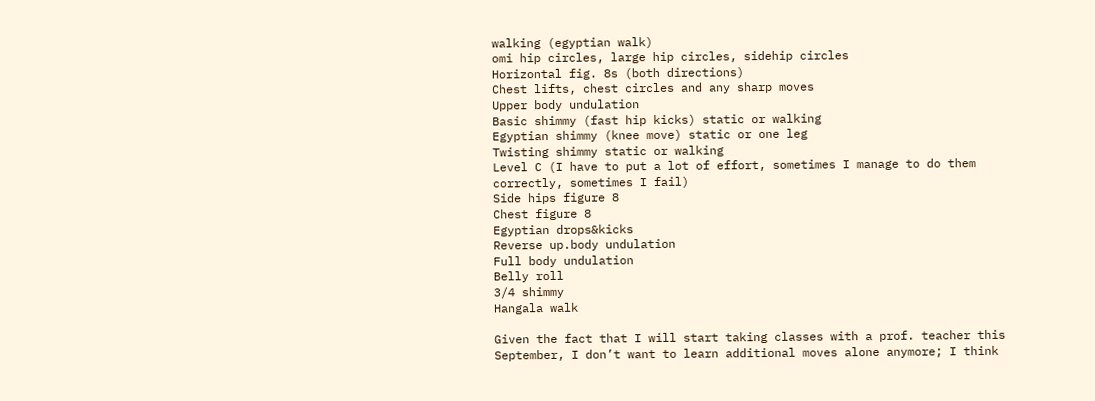walking (egyptian walk)
omi hip circles, large hip circles, sidehip circles
Horizontal fig. 8s (both directions)
Chest lifts, chest circles and any sharp moves
Upper body undulation
Basic shimmy (fast hip kicks) static or walking
Egyptian shimmy (knee move) static or one leg
Twisting shimmy static or walking
Level C (I have to put a lot of effort, sometimes I manage to do them correctly, sometimes I fail)
Side hips figure 8
Chest figure 8
Egyptian drops&kicks
Reverse up.body undulation
Full body undulation
Belly roll
3/4 shimmy
Hangala walk

Given the fact that I will start taking classes with a prof. teacher this September, I don’t want to learn additional moves alone anymore; I think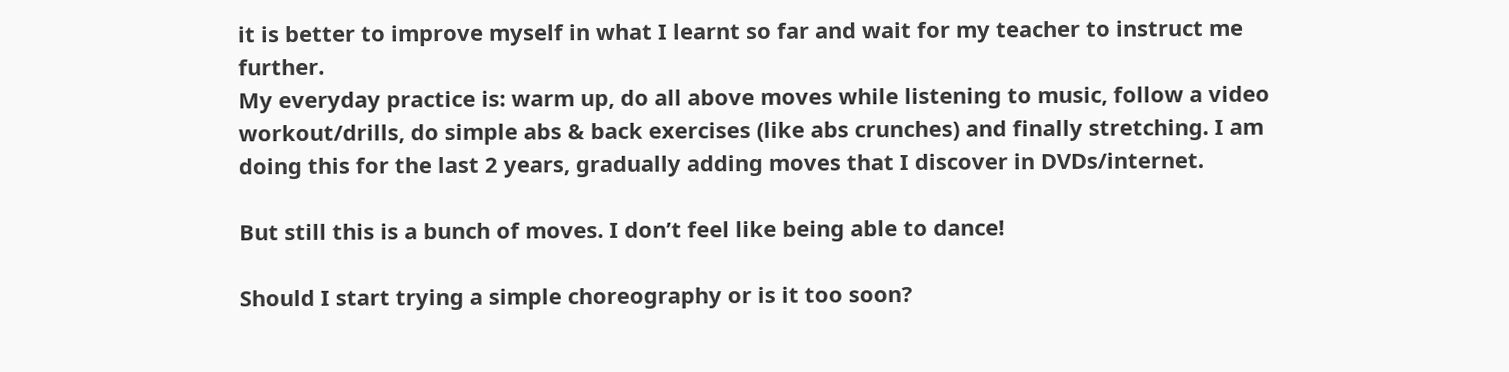it is better to improve myself in what I learnt so far and wait for my teacher to instruct me further.
My everyday practice is: warm up, do all above moves while listening to music, follow a video workout/drills, do simple abs & back exercises (like abs crunches) and finally stretching. I am doing this for the last 2 years, gradually adding moves that I discover in DVDs/internet.

But still this is a bunch of moves. I don’t feel like being able to dance!

Should I start trying a simple choreography or is it too soon?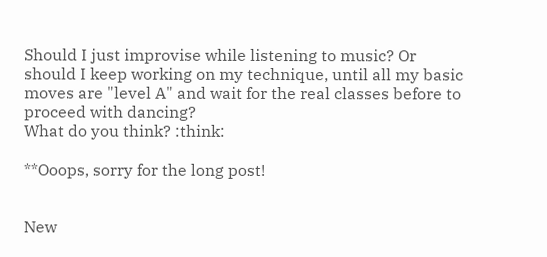Should I just improvise while listening to music? Or should I keep working on my technique, until all my basic moves are "level A" and wait for the real classes before to proceed with dancing?
What do you think? :think:

**Ooops, sorry for the long post!


New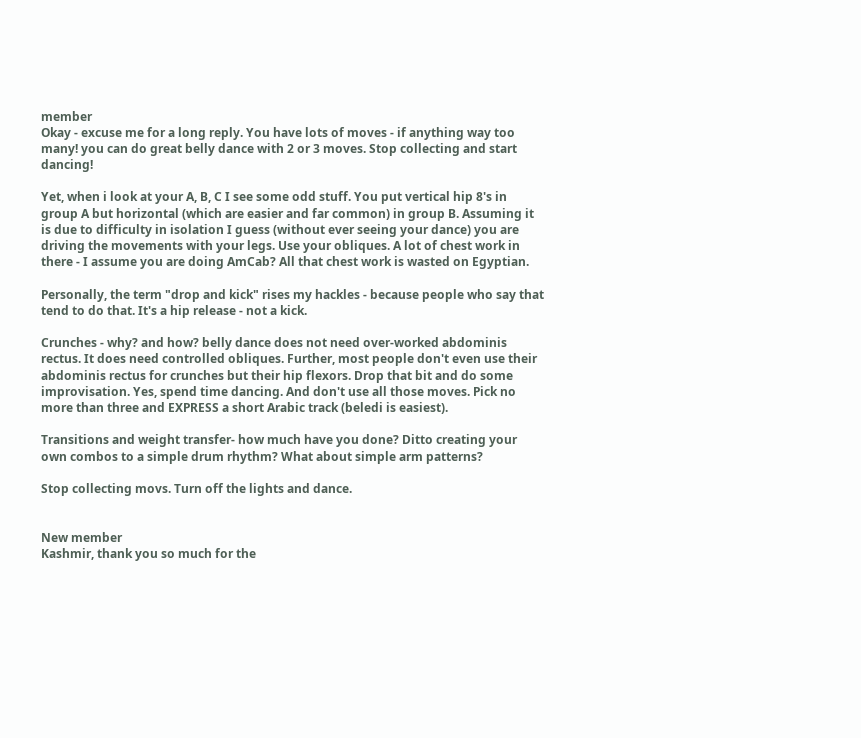member
Okay - excuse me for a long reply. You have lots of moves - if anything way too many! you can do great belly dance with 2 or 3 moves. Stop collecting and start dancing!

Yet, when i look at your A, B, C I see some odd stuff. You put vertical hip 8's in group A but horizontal (which are easier and far common) in group B. Assuming it is due to difficulty in isolation I guess (without ever seeing your dance) you are driving the movements with your legs. Use your obliques. A lot of chest work in there - I assume you are doing AmCab? All that chest work is wasted on Egyptian.

Personally, the term "drop and kick" rises my hackles - because people who say that tend to do that. It's a hip release - not a kick.

Crunches - why? and how? belly dance does not need over-worked abdominis rectus. It does need controlled obliques. Further, most people don't even use their abdominis rectus for crunches but their hip flexors. Drop that bit and do some improvisation. Yes, spend time dancing. And don't use all those moves. Pick no more than three and EXPRESS a short Arabic track (beledi is easiest).

Transitions and weight transfer- how much have you done? Ditto creating your own combos to a simple drum rhythm? What about simple arm patterns?

Stop collecting movs. Turn off the lights and dance.


New member
Kashmir, thank you so much for the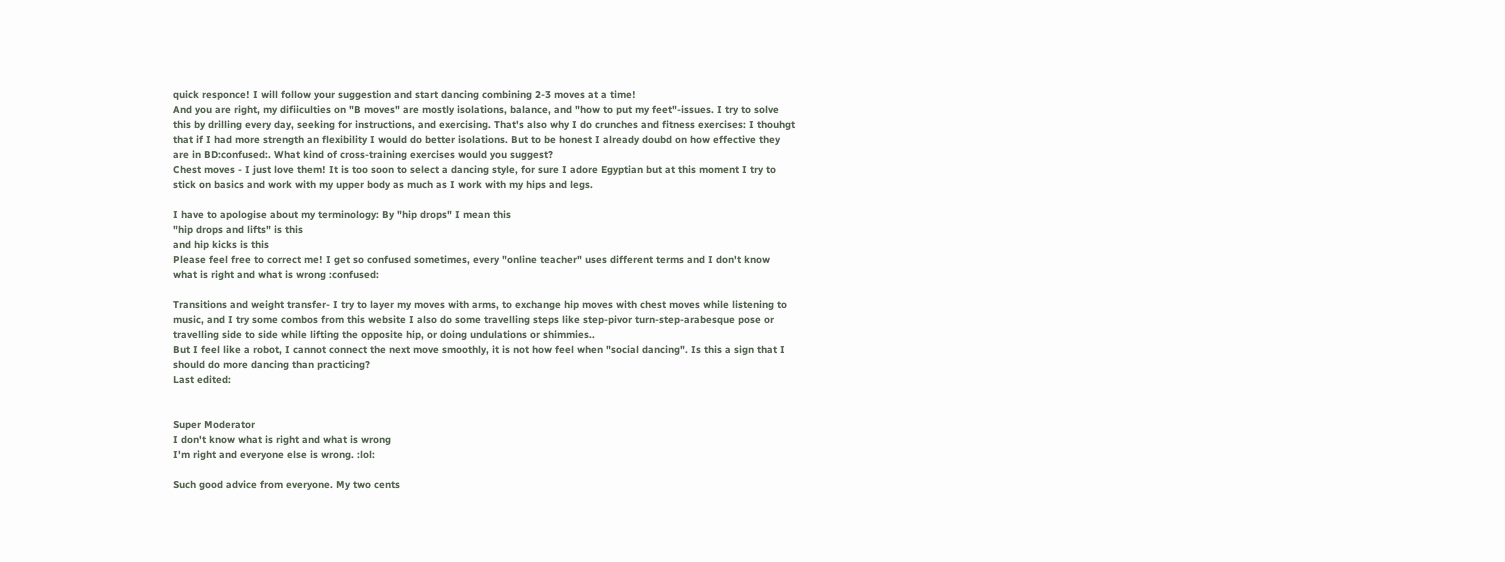quick responce! I will follow your suggestion and start dancing combining 2-3 moves at a time!
And you are right, my difiiculties on "B moves" are mostly isolations, balance, and "how to put my feet"-issues. I try to solve this by drilling every day, seeking for instructions, and exercising. That's also why I do crunches and fitness exercises: I thouhgt that if I had more strength an flexibility I would do better isolations. But to be honest I already doubd on how effective they are in BD:confused:. What kind of cross-training exercises would you suggest?
Chest moves - I just love them! It is too soon to select a dancing style, for sure I adore Egyptian but at this moment I try to stick on basics and work with my upper body as much as I work with my hips and legs.

I have to apologise about my terminology: By "hip drops" I mean this
"hip drops and lifts" is this
and hip kicks is this
Please feel free to correct me! I get so confused sometimes, every "online teacher" uses different terms and I don't know what is right and what is wrong :confused:

Transitions and weight transfer- I try to layer my moves with arms, to exchange hip moves with chest moves while listening to music, and I try some combos from this website I also do some travelling steps like step-pivor turn-step-arabesque pose or travelling side to side while lifting the opposite hip, or doing undulations or shimmies..
But I feel like a robot, I cannot connect the next move smoothly, it is not how feel when "social dancing". Is this a sign that I should do more dancing than practicing?
Last edited:


Super Moderator
I don't know what is right and what is wrong
I'm right and everyone else is wrong. :lol:

Such good advice from everyone. My two cents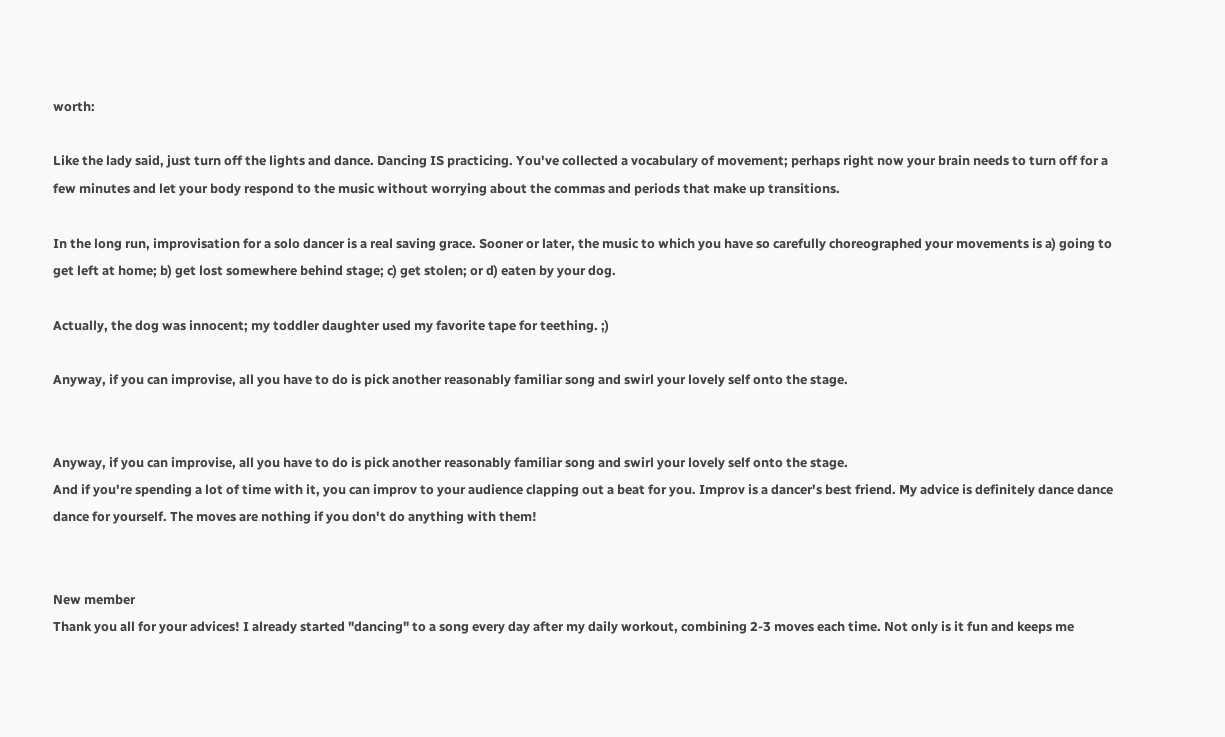worth:

Like the lady said, just turn off the lights and dance. Dancing IS practicing. You've collected a vocabulary of movement; perhaps right now your brain needs to turn off for a few minutes and let your body respond to the music without worrying about the commas and periods that make up transitions.

In the long run, improvisation for a solo dancer is a real saving grace. Sooner or later, the music to which you have so carefully choreographed your movements is a) going to get left at home; b) get lost somewhere behind stage; c) get stolen; or d) eaten by your dog.

Actually, the dog was innocent; my toddler daughter used my favorite tape for teething. ;)

Anyway, if you can improvise, all you have to do is pick another reasonably familiar song and swirl your lovely self onto the stage.


Anyway, if you can improvise, all you have to do is pick another reasonably familiar song and swirl your lovely self onto the stage.
And if you're spending a lot of time with it, you can improv to your audience clapping out a beat for you. Improv is a dancer's best friend. My advice is definitely dance dance dance for yourself. The moves are nothing if you don't do anything with them!


New member
Thank you all for your advices! I already started "dancing" to a song every day after my daily workout, combining 2-3 moves each time. Not only is it fun and keeps me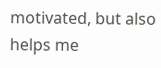motivated, but also helps me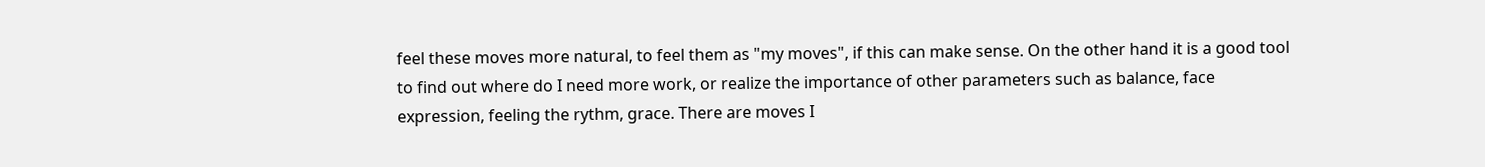feel these moves more natural, to feel them as "my moves", if this can make sense. On the other hand it is a good tool to find out where do I need more work, or realize the importance of other parameters such as balance, face expression, feeling the rythm, grace. There are moves I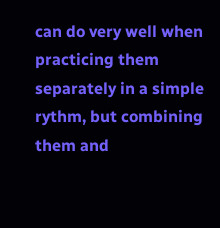can do very well when practicing them separately in a simple rythm, but combining them and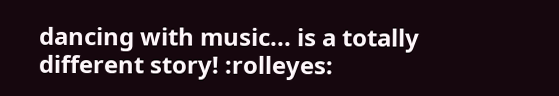dancing with music... is a totally different story! :rolleyes: